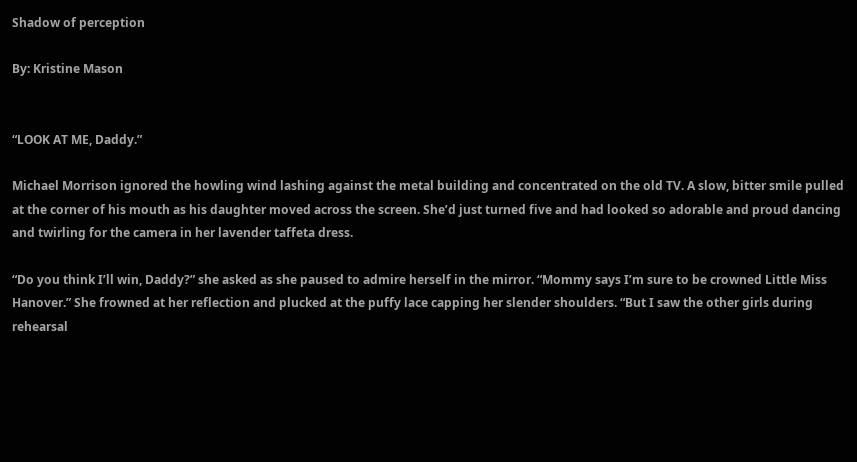Shadow of perception

By: Kristine Mason


“LOOK AT ME, Daddy.”

Michael Morrison ignored the howling wind lashing against the metal building and concentrated on the old TV. A slow, bitter smile pulled at the corner of his mouth as his daughter moved across the screen. She’d just turned five and had looked so adorable and proud dancing and twirling for the camera in her lavender taffeta dress.

“Do you think I’ll win, Daddy?” she asked as she paused to admire herself in the mirror. “Mommy says I’m sure to be crowned Little Miss Hanover.” She frowned at her reflection and plucked at the puffy lace capping her slender shoulders. “But I saw the other girls during rehearsal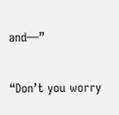and—”

“Don’t you worry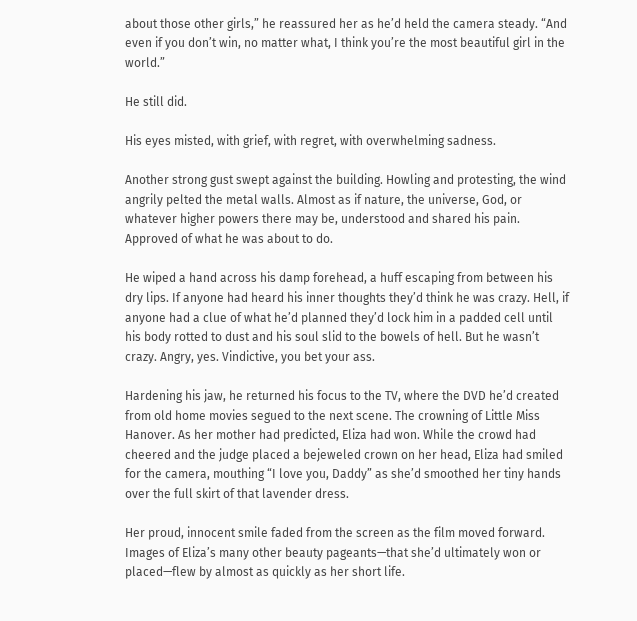about those other girls,” he reassured her as he’d held the camera steady. “And even if you don’t win, no matter what, I think you’re the most beautiful girl in the world.”

He still did.

His eyes misted, with grief, with regret, with overwhelming sadness.

Another strong gust swept against the building. Howling and protesting, the wind angrily pelted the metal walls. Almost as if nature, the universe, God, or whatever higher powers there may be, understood and shared his pain. Approved of what he was about to do.

He wiped a hand across his damp forehead, a huff escaping from between his dry lips. If anyone had heard his inner thoughts they’d think he was crazy. Hell, if anyone had a clue of what he’d planned they’d lock him in a padded cell until his body rotted to dust and his soul slid to the bowels of hell. But he wasn’t crazy. Angry, yes. Vindictive, you bet your ass.

Hardening his jaw, he returned his focus to the TV, where the DVD he’d created from old home movies segued to the next scene. The crowning of Little Miss Hanover. As her mother had predicted, Eliza had won. While the crowd had cheered and the judge placed a bejeweled crown on her head, Eliza had smiled for the camera, mouthing “I love you, Daddy” as she’d smoothed her tiny hands over the full skirt of that lavender dress.

Her proud, innocent smile faded from the screen as the film moved forward. Images of Eliza’s many other beauty pageants—that she’d ultimately won or placed—flew by almost as quickly as her short life.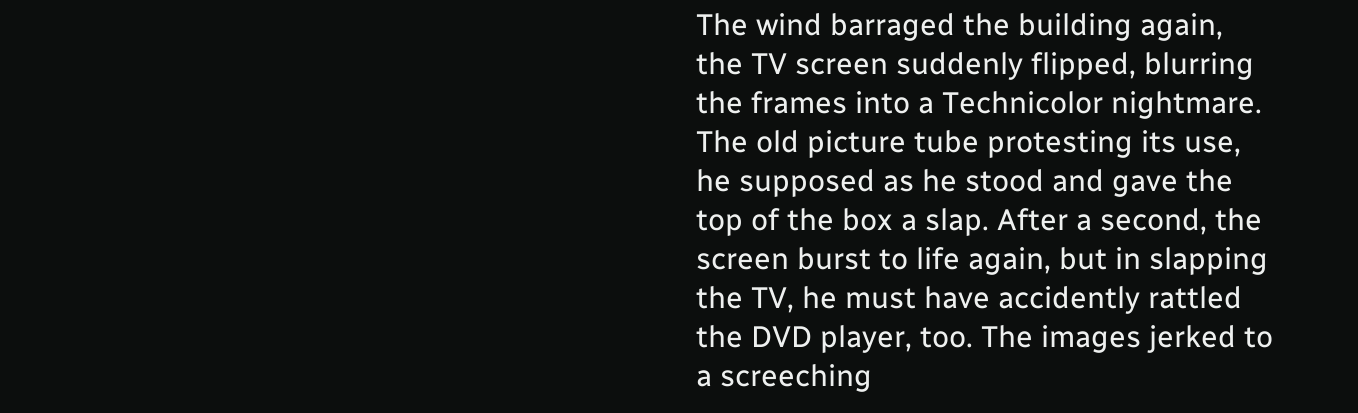The wind barraged the building again, the TV screen suddenly flipped, blurring the frames into a Technicolor nightmare. The old picture tube protesting its use, he supposed as he stood and gave the top of the box a slap. After a second, the screen burst to life again, but in slapping the TV, he must have accidently rattled the DVD player, too. The images jerked to a screeching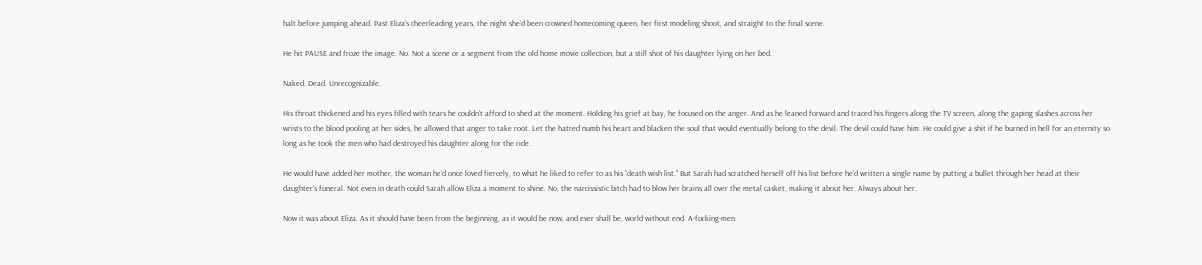halt before jumping ahead. Past Eliza’s cheerleading years, the night she’d been crowned homecoming queen, her first modeling shoot, and straight to the final scene.

He hit PAUSE and froze the image. No. Not a scene or a segment from the old home movie collection, but a still shot of his daughter lying on her bed.

Naked. Dead. Unrecognizable.

His throat thickened and his eyes filled with tears he couldn’t afford to shed at the moment. Holding his grief at bay, he focused on the anger. And as he leaned forward and traced his fingers along the TV screen, along the gaping slashes across her wrists to the blood pooling at her sides, he allowed that anger to take root. Let the hatred numb his heart and blacken the soul that would eventually belong to the devil. The devil could have him. He could give a shit if he burned in hell for an eternity so long as he took the men who had destroyed his daughter along for the ride.

He would have added her mother, the woman he’d once loved fiercely, to what he liked to refer to as his “death wish list.” But Sarah had scratched herself off his list before he’d written a single name by putting a bullet through her head at their daughter’s funeral. Not even in death could Sarah allow Eliza a moment to shine. No, the narcissistic bitch had to blow her brains all over the metal casket, making it about her. Always about her.

Now it was about Eliza. As it should have been from the beginning, as it would be now, and ever shall be, world without end. A-fucking-men.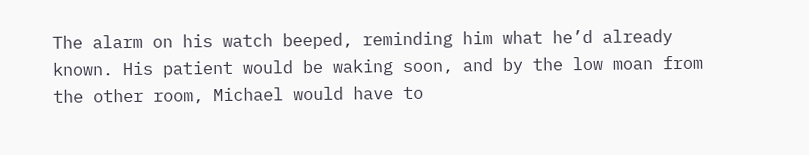The alarm on his watch beeped, reminding him what he’d already known. His patient would be waking soon, and by the low moan from the other room, Michael would have to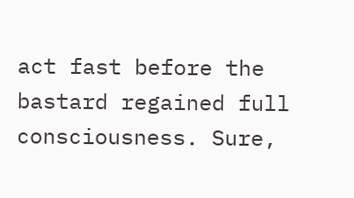act fast before the bastard regained full consciousness. Sure,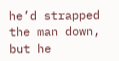he’d strapped the man down, but he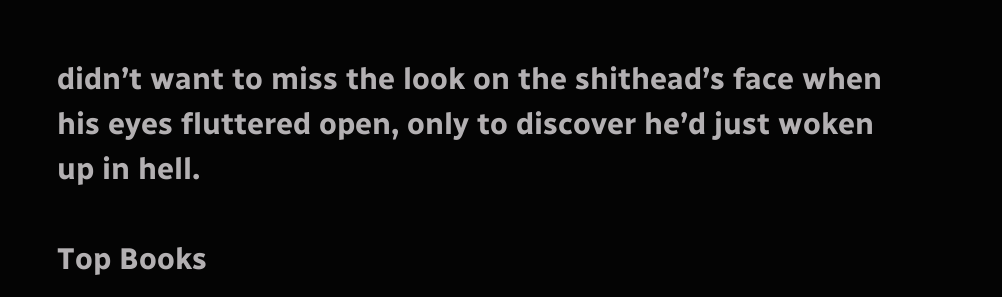didn’t want to miss the look on the shithead’s face when his eyes fluttered open, only to discover he’d just woken up in hell.

Top Books